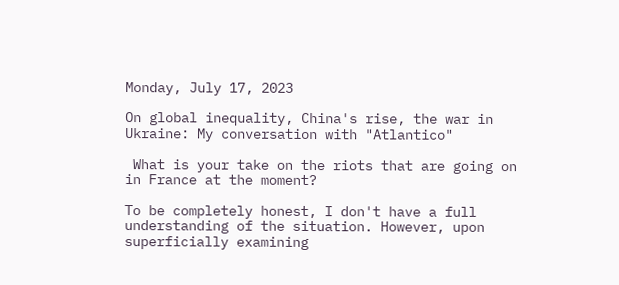Monday, July 17, 2023

On global inequality, China's rise, the war in Ukraine: My conversation with "Atlantico"

 What is your take on the riots that are going on in France at the moment?

To be completely honest, I don't have a full understanding of the situation. However, upon superficially examining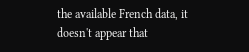the available French data, it doesn't appear that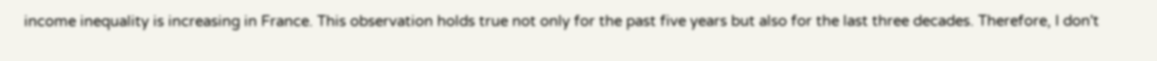income inequality is increasing in France. This observation holds true not only for the past five years but also for the last three decades. Therefore, I don't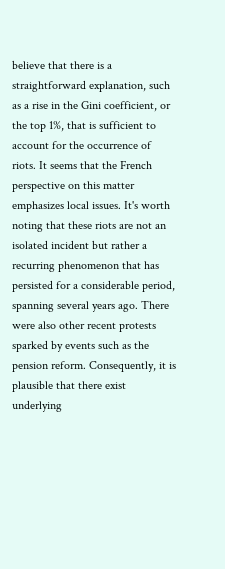believe that there is a straightforward explanation, such as a rise in the Gini coefficient, or the top 1%, that is sufficient to account for the occurrence of riots. It seems that the French perspective on this matter emphasizes local issues. It's worth noting that these riots are not an isolated incident but rather a recurring phenomenon that has persisted for a considerable period, spanning several years ago. There were also other recent protests sparked by events such as the pension reform. Consequently, it is plausible that there exist underlying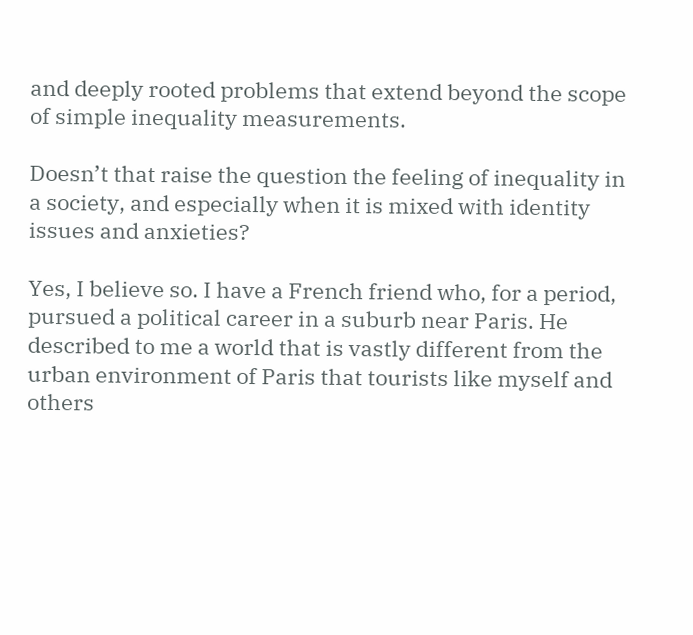and deeply rooted problems that extend beyond the scope of simple inequality measurements.

Doesn’t that raise the question the feeling of inequality in a society, and especially when it is mixed with identity issues and anxieties?

Yes, I believe so. I have a French friend who, for a period, pursued a political career in a suburb near Paris. He described to me a world that is vastly different from the urban environment of Paris that tourists like myself and others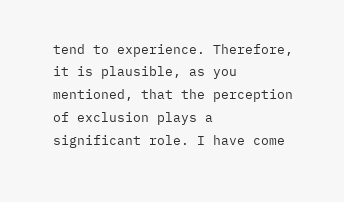tend to experience. Therefore, it is plausible, as you mentioned, that the perception of exclusion plays a significant role. I have come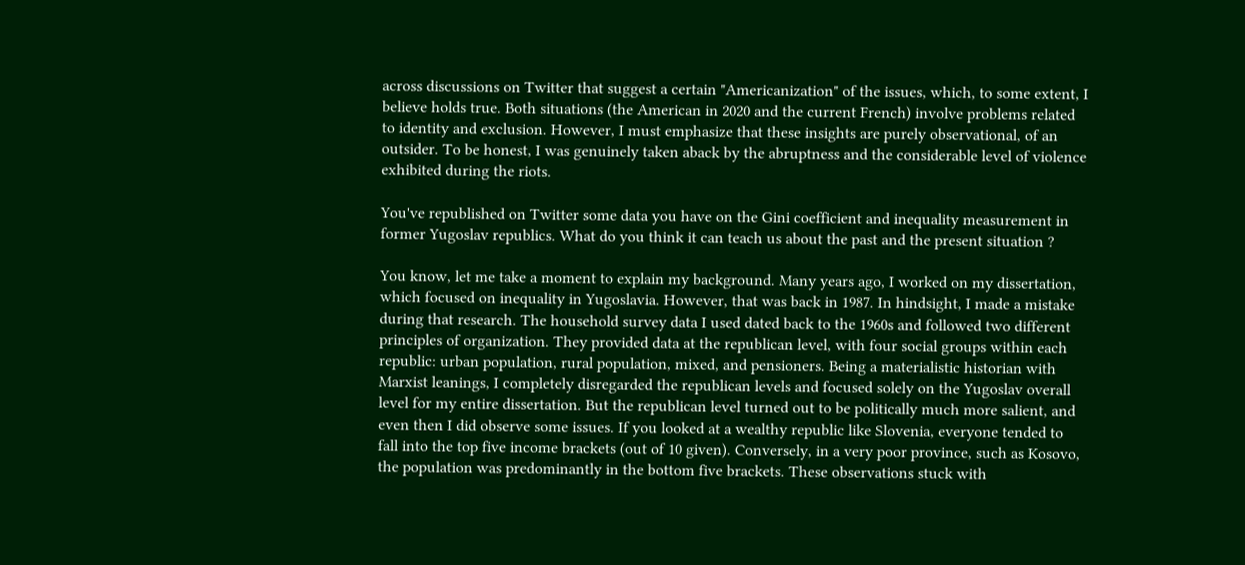across discussions on Twitter that suggest a certain "Americanization" of the issues, which, to some extent, I believe holds true. Both situations (the American in 2020 and the current French) involve problems related to identity and exclusion. However, I must emphasize that these insights are purely observational, of an outsider. To be honest, I was genuinely taken aback by the abruptness and the considerable level of violence exhibited during the riots.

You've republished on Twitter some data you have on the Gini coefficient and inequality measurement in former Yugoslav republics. What do you think it can teach us about the past and the present situation ?

You know, let me take a moment to explain my background. Many years ago, I worked on my dissertation, which focused on inequality in Yugoslavia. However, that was back in 1987. In hindsight, I made a mistake during that research. The household survey data I used dated back to the 1960s and followed two different principles of organization. They provided data at the republican level, with four social groups within each republic: urban population, rural population, mixed, and pensioners. Being a materialistic historian with Marxist leanings, I completely disregarded the republican levels and focused solely on the Yugoslav overall level for my entire dissertation. But the republican level turned out to be politically much more salient, and even then I did observe some issues. If you looked at a wealthy republic like Slovenia, everyone tended to fall into the top five income brackets (out of 10 given). Conversely, in a very poor province, such as Kosovo, the population was predominantly in the bottom five brackets. These observations stuck with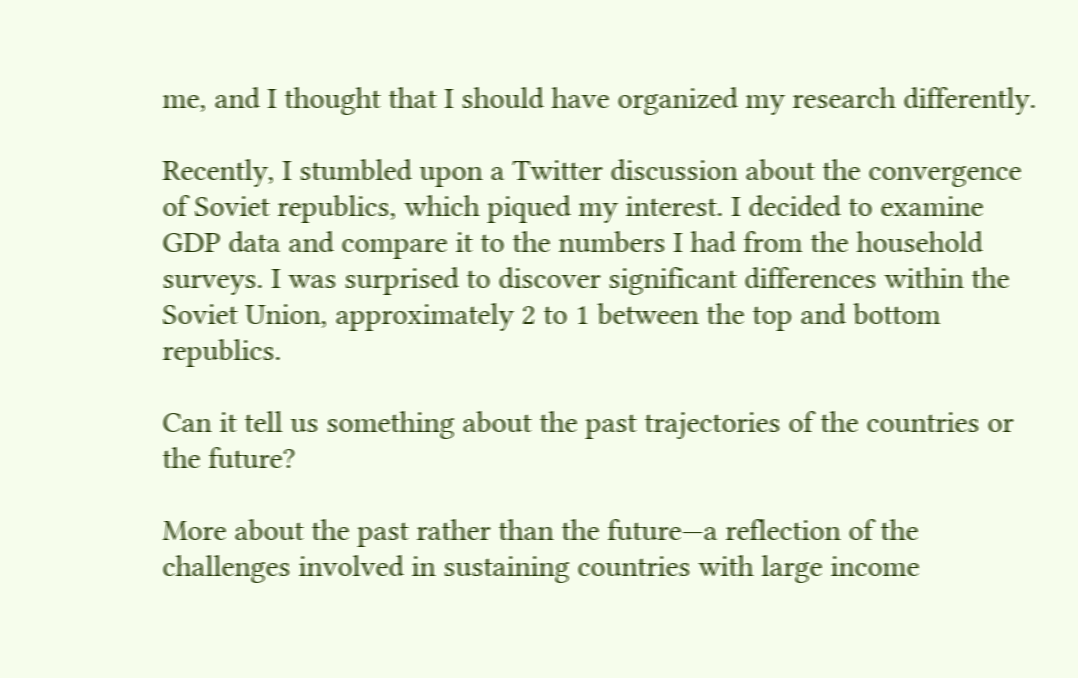me, and I thought that I should have organized my research differently.

Recently, I stumbled upon a Twitter discussion about the convergence of Soviet republics, which piqued my interest. I decided to examine GDP data and compare it to the numbers I had from the household surveys. I was surprised to discover significant differences within the Soviet Union, approximately 2 to 1 between the top and bottom republics.

Can it tell us something about the past trajectories of the countries or the future?

More about the past rather than the future—a reflection of the challenges involved in sustaining countries with large income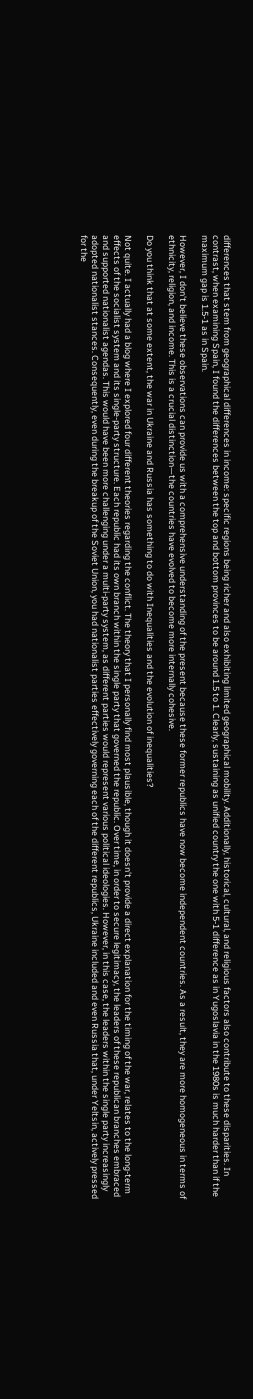differences that stem from geographical differences in income: specific regions being richer and also exhibiting limited geographical mobility. Additionally, historical, cultural, and religious factors also contribute to these disparities. In contrast, when examining Spain, I found the differences between the top and bottom provinces to be around 1.5 to 1. Clearly, sustaining as unified country the one with 5-1 difference as in Yugoslavia in the 1980s is much harder than if the maximum gap is 1.5-1 as in Spain.

However, I don't believe these observations can provide us with a comprehensive understanding of the present because these former republics have now become independent countries. As a result, they are more homogeneous in terms of ethnicity, religion, and income. This is a crucial distinction—the countries have evolved to become more internally cohesive.

Do you think that at some extent, the war in Ukraine and Russia has something to do with Inequalities and the evolution of inequalities?

Not quite. I actually had a blog where I explored four different theories regarding the conflict. The theory that I personally find most plausible, though it doesn't provide a direct explanation for the timing of the war, relates to the long-term effects of the socialist system and its single-party structure. Each republic had its own branch within the single party that governed the republic. Over time, in order to secure legitimacy, the leaders of these republican branches embraced and supported nationalist agendas. This would have been more challenging under a multi-party system, as different parties would represent various political ideologies. However, in this case, the leaders within the single party increasingly adopted nationalist stances. Consequently, even during the breakup of the Soviet Union, you had nationalist parties effectively governing each of the different republics, Ukraine included and even Russia that, under Yeltsin, actively pressed  for the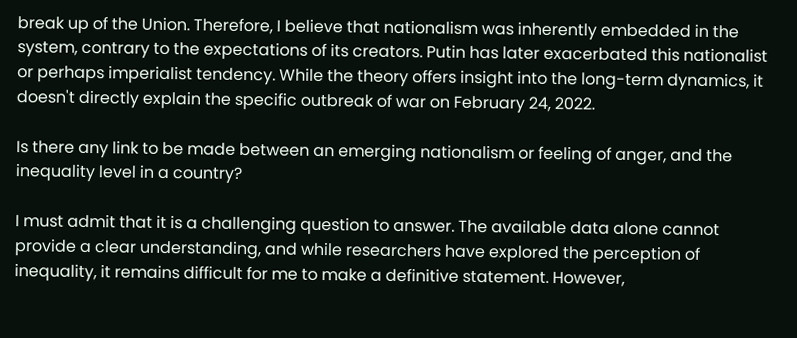break up of the Union. Therefore, I believe that nationalism was inherently embedded in the system, contrary to the expectations of its creators. Putin has later exacerbated this nationalist or perhaps imperialist tendency. While the theory offers insight into the long-term dynamics, it doesn't directly explain the specific outbreak of war on February 24, 2022.

Is there any link to be made between an emerging nationalism or feeling of anger, and the inequality level in a country?

I must admit that it is a challenging question to answer. The available data alone cannot provide a clear understanding, and while researchers have explored the perception of inequality, it remains difficult for me to make a definitive statement. However,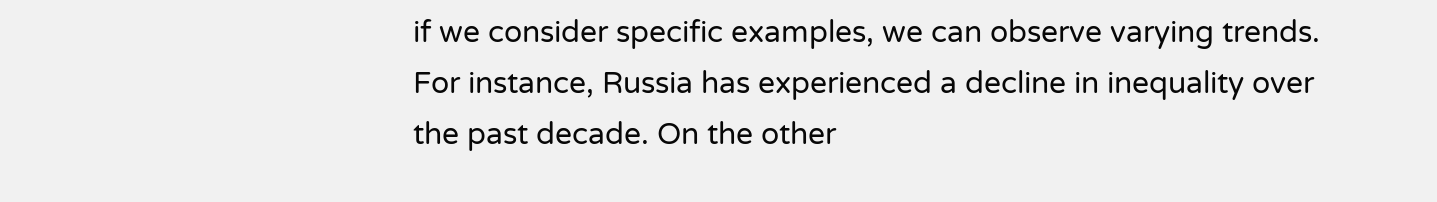if we consider specific examples, we can observe varying trends. For instance, Russia has experienced a decline in inequality over the past decade. On the other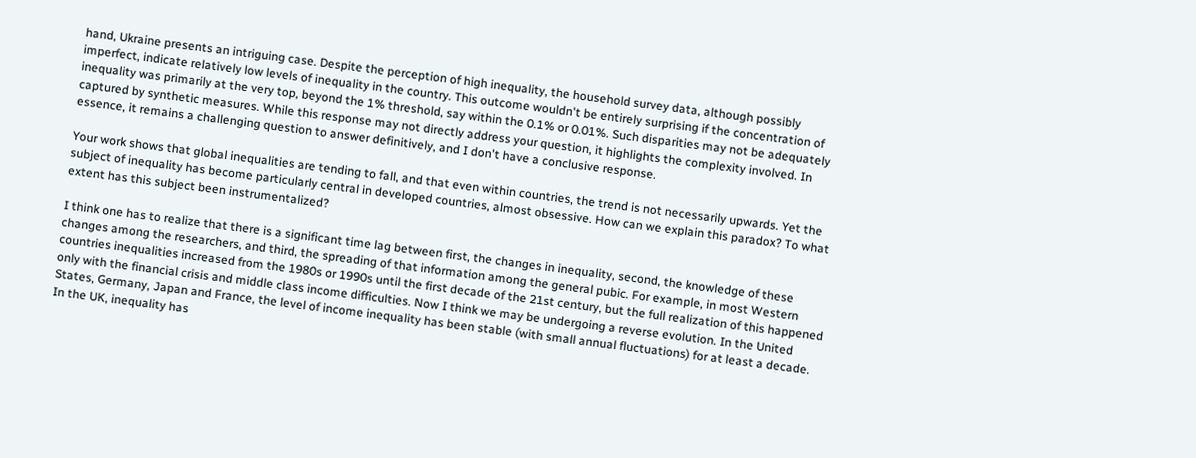hand, Ukraine presents an intriguing case. Despite the perception of high inequality, the household survey data, although possibly imperfect, indicate relatively low levels of inequality in the country. This outcome wouldn't be entirely surprising if the concentration of inequality was primarily at the very top, beyond the 1% threshold, say within the 0.1% or 0.01%. Such disparities may not be adequately captured by synthetic measures. While this response may not directly address your question, it highlights the complexity involved. In essence, it remains a challenging question to answer definitively, and I don't have a conclusive response.

Your work shows that global inequalities are tending to fall, and that even within countries, the trend is not necessarily upwards. Yet the subject of inequality has become particularly central in developed countries, almost obsessive. How can we explain this paradox? To what extent has this subject been instrumentalized?

I think one has to realize that there is a significant time lag between first, the changes in inequality, second, the knowledge of these changes among the researchers, and third, the spreading of that information among the general pubic. For example, in most Western countries inequalities increased from the 1980s or 1990s until the first decade of the 21st century, but the full realization of this happened only with the financial crisis and middle class income difficulties. Now I think we may be undergoing a reverse evolution. In the United States, Germany, Japan and France, the level of income inequality has been stable (with small annual fluctuations) for at least a decade. In the UK, inequality has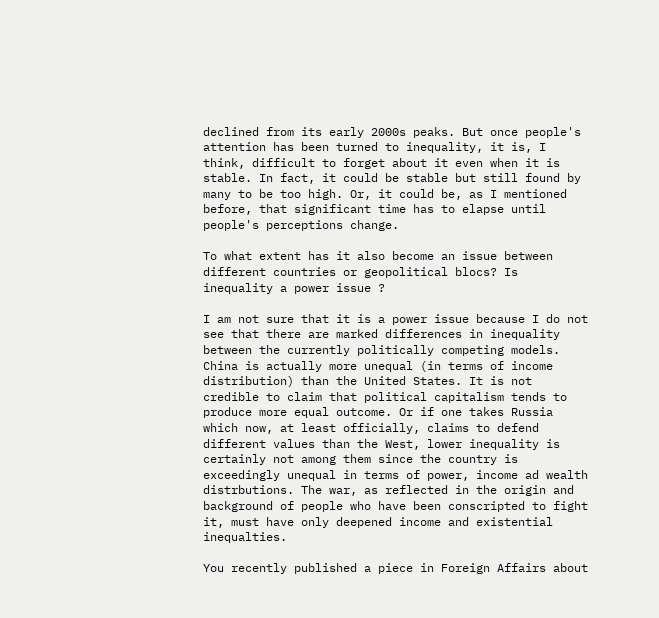declined from its early 2000s peaks. But once people's attention has been turned to inequality, it is, I think, difficult to forget about it even when it is stable. In fact, it could be stable but still found by many to be too high. Or, it could be, as I mentioned before, that significant time has to elapse until people's perceptions change.

To what extent has it also become an issue between different countries or geopolitical blocs? Is inequality a power issue ?

I am not sure that it is a power issue because I do not see that there are marked differences in inequality between the currently politically competing models. China is actually more unequal (in terms of income distribution) than the United States. It is not credible to claim that political capitalism tends to produce more equal outcome. Or if one takes Russia which now, at least officially, claims to defend different values than the West, lower inequality is certainly not among them since the country is exceedingly unequal in terms of power, income ad wealth distrbutions. The war, as reflected in the origin and background of people who have been conscripted to fight it, must have only deepened income and existential inequalties.

You recently published a piece in Foreign Affairs about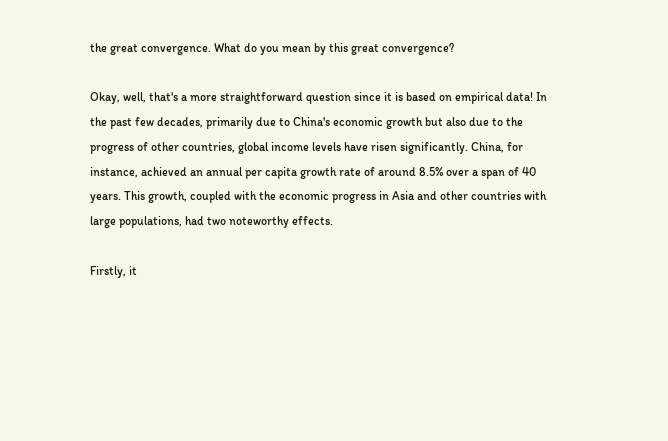the great convergence. What do you mean by this great convergence?

Okay, well, that's a more straightforward question since it is based on empirical data! In the past few decades, primarily due to China's economic growth but also due to the progress of other countries, global income levels have risen significantly. China, for instance, achieved an annual per capita growth rate of around 8.5% over a span of 40 years. This growth, coupled with the economic progress in Asia and other countries with large populations, had two noteworthy effects.

Firstly, it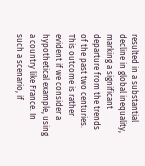resulted in a substantial decline in global inequality, marking a significant departure from the trends of the past two centuries. This outcome is rather evident if we consider a hypothetical example, using a country like France. In such a scenario, if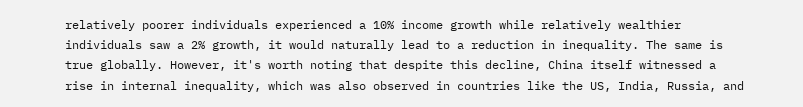relatively poorer individuals experienced a 10% income growth while relatively wealthier individuals saw a 2% growth, it would naturally lead to a reduction in inequality. The same is true globally. However, it's worth noting that despite this decline, China itself witnessed a rise in internal inequality, which was also observed in countries like the US, India, Russia, and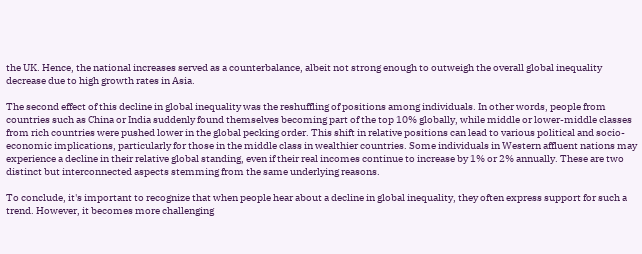the UK. Hence, the national increases served as a counterbalance, albeit not strong enough to outweigh the overall global inequality decrease due to high growth rates in Asia.

The second effect of this decline in global inequality was the reshuffling of positions among individuals. In other words, people from countries such as China or India suddenly found themselves becoming part of the top 10% globally, while middle or lower-middle classes from rich countries were pushed lower in the global pecking order. This shift in relative positions can lead to various political and socio-economic implications, particularly for those in the middle class in wealthier countries. Some individuals in Western affluent nations may experience a decline in their relative global standing, even if their real incomes continue to increase by 1% or 2% annually. These are two distinct but interconnected aspects stemming from the same underlying reasons.

To conclude, it's important to recognize that when people hear about a decline in global inequality, they often express support for such a trend. However, it becomes more challenging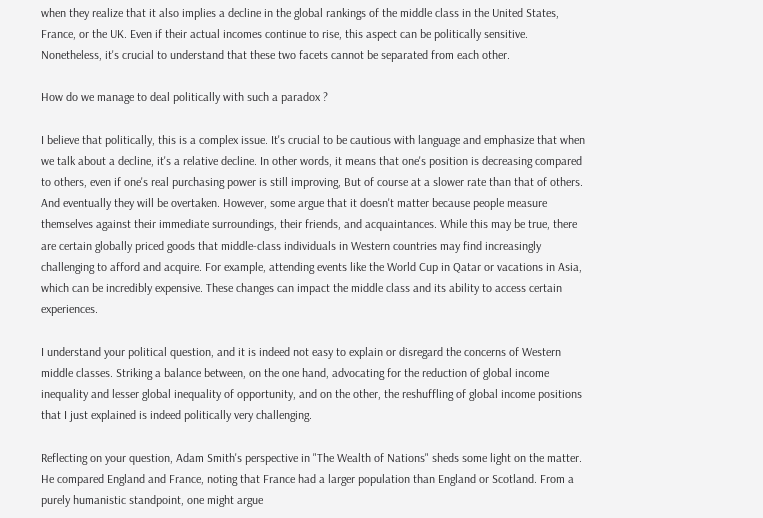when they realize that it also implies a decline in the global rankings of the middle class in the United States, France, or the UK. Even if their actual incomes continue to rise, this aspect can be politically sensitive. Nonetheless, it's crucial to understand that these two facets cannot be separated from each other.

How do we manage to deal politically with such a paradox ?

I believe that politically, this is a complex issue. It's crucial to be cautious with language and emphasize that when we talk about a decline, it's a relative decline. In other words, it means that one's position is decreasing compared to others, even if one's real purchasing power is still improving, But of course at a slower rate than that of others. And eventually they will be overtaken. However, some argue that it doesn't matter because people measure themselves against their immediate surroundings, their friends, and acquaintances. While this may be true, there are certain globally priced goods that middle-class individuals in Western countries may find increasingly challenging to afford and acquire. For example, attending events like the World Cup in Qatar or vacations in Asia, which can be incredibly expensive. These changes can impact the middle class and its ability to access certain experiences.

I understand your political question, and it is indeed not easy to explain or disregard the concerns of Western middle classes. Striking a balance between, on the one hand, advocating for the reduction of global income inequality and lesser global inequality of opportunity, and on the other, the reshuffling of global income positions that I just explained is indeed politically very challenging.

Reflecting on your question, Adam Smith's perspective in "The Wealth of Nations" sheds some light on the matter. He compared England and France, noting that France had a larger population than England or Scotland. From a purely humanistic standpoint, one might argue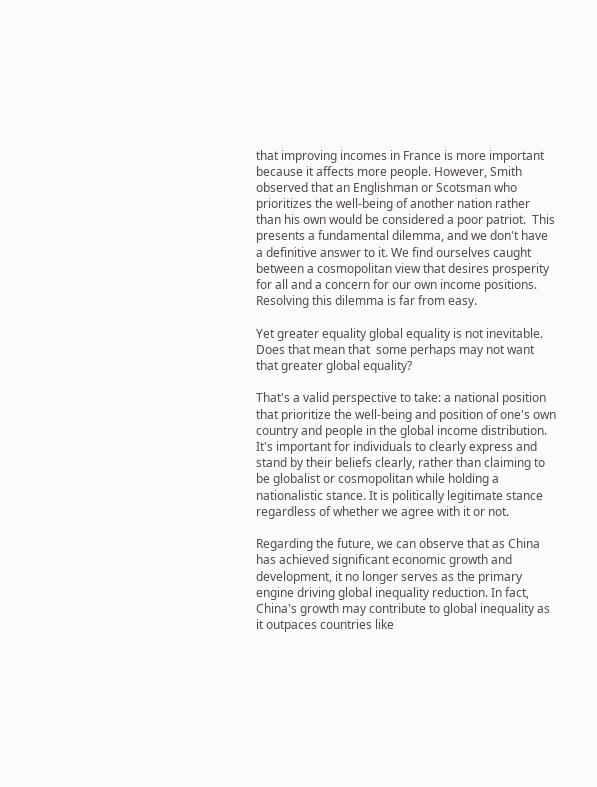that improving incomes in France is more important because it affects more people. However, Smith observed that an Englishman or Scotsman who prioritizes the well-being of another nation rather than his own would be considered a poor patriot.  This presents a fundamental dilemma, and we don't have a definitive answer to it. We find ourselves caught between a cosmopolitan view that desires prosperity for all and a concern for our own income positions. Resolving this dilemma is far from easy.

Yet greater equality global equality is not inevitable. Does that mean that  some perhaps may not want that greater global equality?

That's a valid perspective to take: a national position that prioritize the well-being and position of one's own country and people in the global income distribution. It's important for individuals to clearly express and stand by their beliefs clearly, rather than claiming to be globalist or cosmopolitan while holding a nationalistic stance. It is politically legitimate stance regardless of whether we agree with it or not.

Regarding the future, we can observe that as China has achieved significant economic growth and development, it no longer serves as the primary engine driving global inequality reduction. In fact, China's growth may contribute to global inequality as it outpaces countries like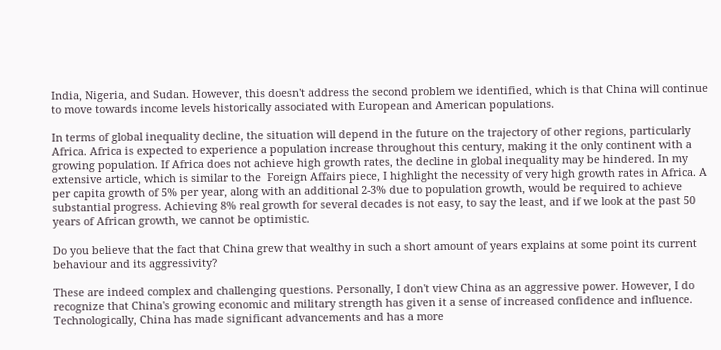India, Nigeria, and Sudan. However, this doesn't address the second problem we identified, which is that China will continue to move towards income levels historically associated with European and American populations.

In terms of global inequality decline, the situation will depend in the future on the trajectory of other regions, particularly Africa. Africa is expected to experience a population increase throughout this century, making it the only continent with a growing population. If Africa does not achieve high growth rates, the decline in global inequality may be hindered. In my extensive article, which is similar to the  Foreign Affairs piece, I highlight the necessity of very high growth rates in Africa. A per capita growth of 5% per year, along with an additional 2-3% due to population growth, would be required to achieve substantial progress. Achieving 8% real growth for several decades is not easy, to say the least, and if we look at the past 50 years of African growth, we cannot be optimistic.

Do you believe that the fact that China grew that wealthy in such a short amount of years explains at some point its current behaviour and its aggressivity?

These are indeed complex and challenging questions. Personally, I don't view China as an aggressive power. However, I do recognize that China's growing economic and military strength has given it a sense of increased confidence and influence. Technologically, China has made significant advancements and has a more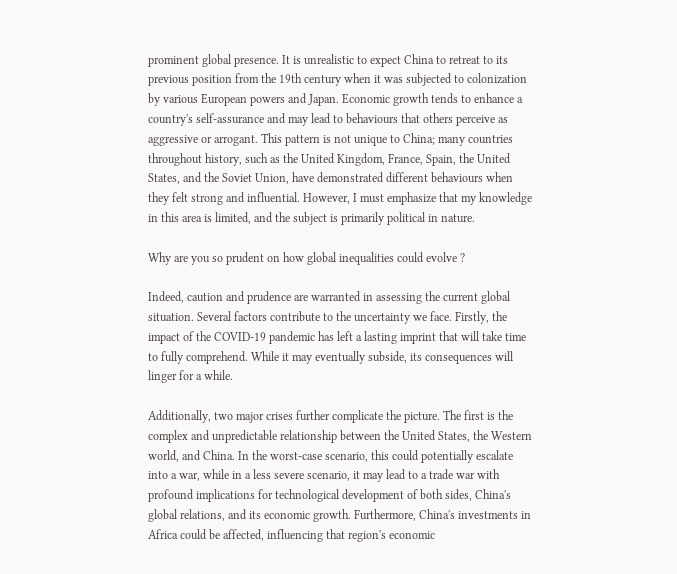prominent global presence. It is unrealistic to expect China to retreat to its previous position from the 19th century when it was subjected to colonization by various European powers and Japan. Economic growth tends to enhance a country's self-assurance and may lead to behaviours that others perceive as aggressive or arrogant. This pattern is not unique to China; many countries throughout history, such as the United Kingdom, France, Spain, the United States, and the Soviet Union, have demonstrated different behaviours when they felt strong and influential. However, I must emphasize that my knowledge in this area is limited, and the subject is primarily political in nature.

Why are you so prudent on how global inequalities could evolve ?

Indeed, caution and prudence are warranted in assessing the current global situation. Several factors contribute to the uncertainty we face. Firstly, the impact of the COVID-19 pandemic has left a lasting imprint that will take time to fully comprehend. While it may eventually subside, its consequences will linger for a while.

Additionally, two major crises further complicate the picture. The first is the complex and unpredictable relationship between the United States, the Western world, and China. In the worst-case scenario, this could potentially escalate into a war, while in a less severe scenario, it may lead to a trade war with profound implications for technological development of both sides, China's global relations, and its economic growth. Furthermore, China's investments in Africa could be affected, influencing that region's economic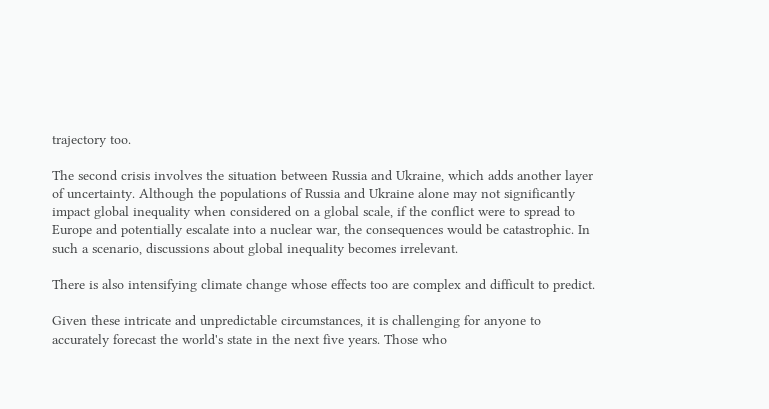trajectory too.

The second crisis involves the situation between Russia and Ukraine, which adds another layer of uncertainty. Although the populations of Russia and Ukraine alone may not significantly impact global inequality when considered on a global scale, if the conflict were to spread to Europe and potentially escalate into a nuclear war, the consequences would be catastrophic. In such a scenario, discussions about global inequality becomes irrelevant.

There is also intensifying climate change whose effects too are complex and difficult to predict.

Given these intricate and unpredictable circumstances, it is challenging for anyone to accurately forecast the world's state in the next five years. Those who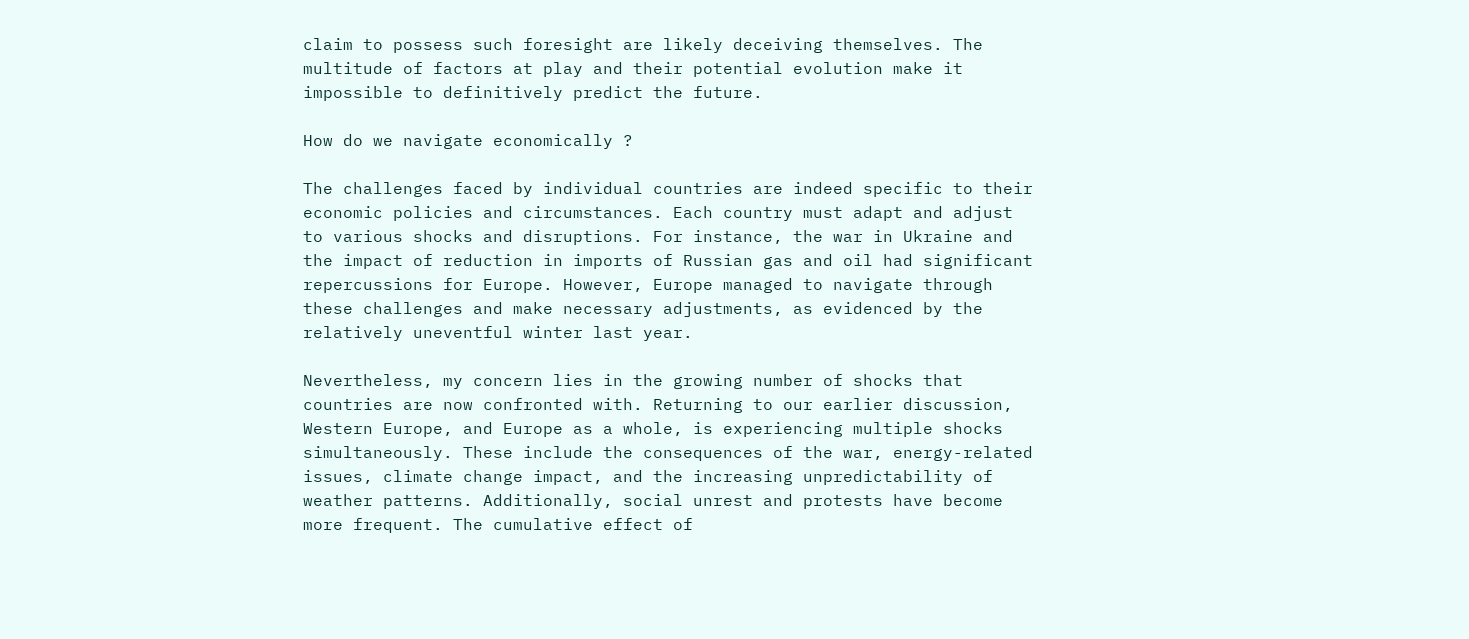claim to possess such foresight are likely deceiving themselves. The multitude of factors at play and their potential evolution make it impossible to definitively predict the future.

How do we navigate economically ?

The challenges faced by individual countries are indeed specific to their economic policies and circumstances. Each country must adapt and adjust to various shocks and disruptions. For instance, the war in Ukraine and the impact of reduction in imports of Russian gas and oil had significant repercussions for Europe. However, Europe managed to navigate through these challenges and make necessary adjustments, as evidenced by the relatively uneventful winter last year.

Nevertheless, my concern lies in the growing number of shocks that countries are now confronted with. Returning to our earlier discussion, Western Europe, and Europe as a whole, is experiencing multiple shocks simultaneously. These include the consequences of the war, energy-related issues, climate change impact, and the increasing unpredictability of weather patterns. Additionally, social unrest and protests have become more frequent. The cumulative effect of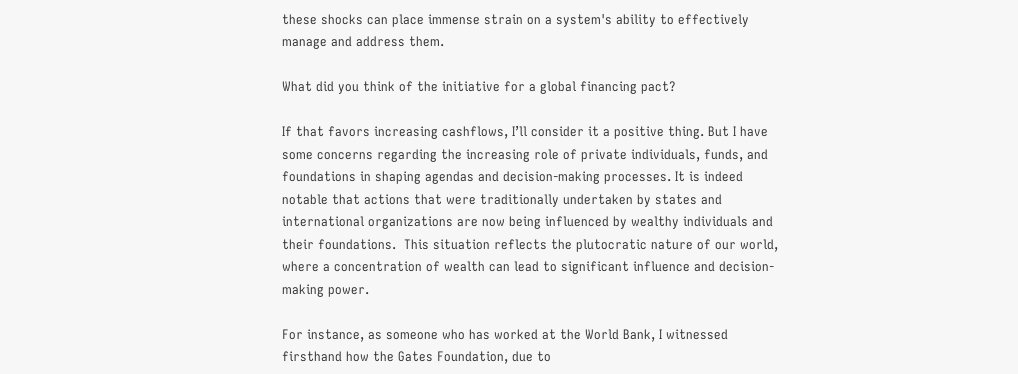these shocks can place immense strain on a system's ability to effectively manage and address them.

What did you think of the initiative for a global financing pact?

If that favors increasing cashflows, I’ll consider it a positive thing. But I have some concerns regarding the increasing role of private individuals, funds, and foundations in shaping agendas and decision-making processes. It is indeed notable that actions that were traditionally undertaken by states and international organizations are now being influenced by wealthy individuals and their foundations.  This situation reflects the plutocratic nature of our world, where a concentration of wealth can lead to significant influence and decision-making power.

For instance, as someone who has worked at the World Bank, I witnessed firsthand how the Gates Foundation, due to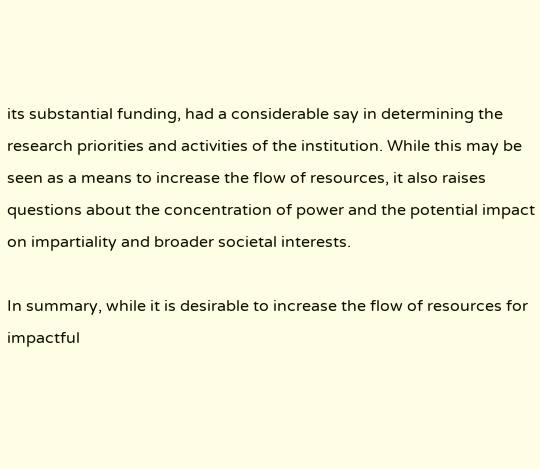its substantial funding, had a considerable say in determining the research priorities and activities of the institution. While this may be seen as a means to increase the flow of resources, it also raises questions about the concentration of power and the potential impact on impartiality and broader societal interests.

In summary, while it is desirable to increase the flow of resources for impactful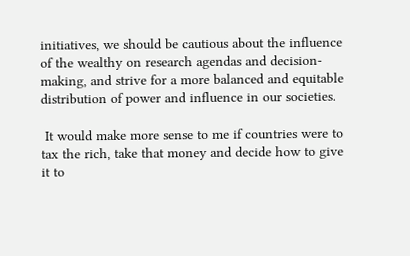initiatives, we should be cautious about the influence of the wealthy on research agendas and decision-making, and strive for a more balanced and equitable distribution of power and influence in our societies.

 It would make more sense to me if countries were to tax the rich, take that money and decide how to give it to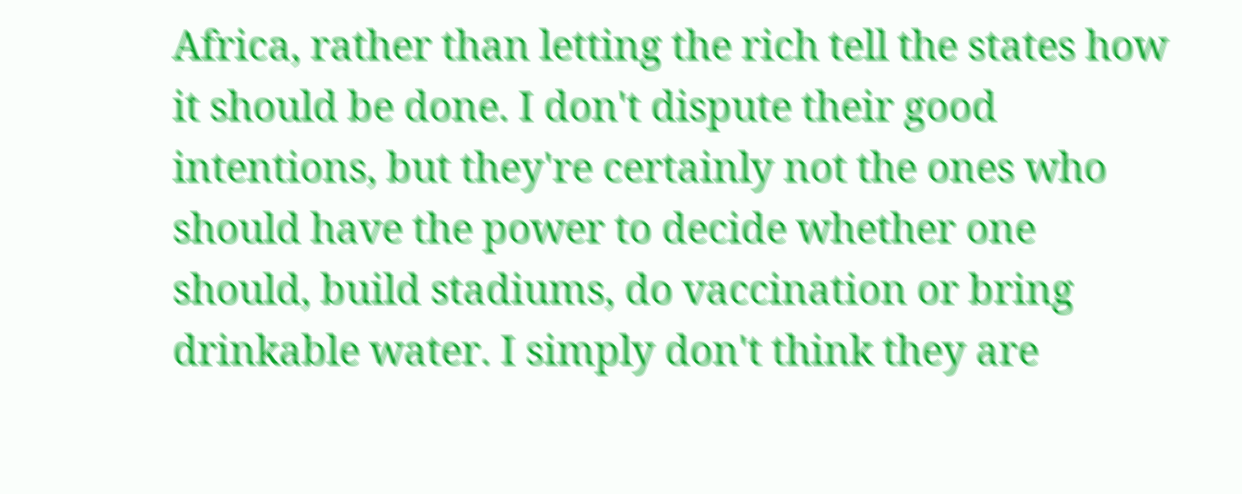Africa, rather than letting the rich tell the states how it should be done. I don't dispute their good intentions, but they're certainly not the ones who should have the power to decide whether one should, build stadiums, do vaccination or bring drinkable water. I simply don't think they are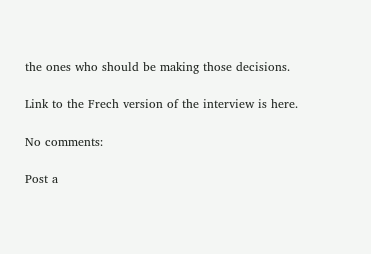the ones who should be making those decisions.

Link to the Frech version of the interview is here.

No comments:

Post a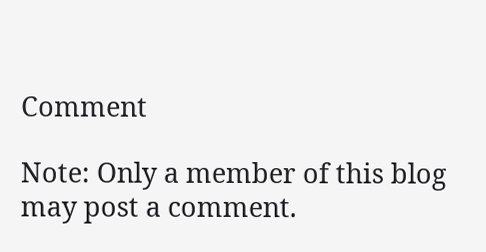Comment

Note: Only a member of this blog may post a comment.